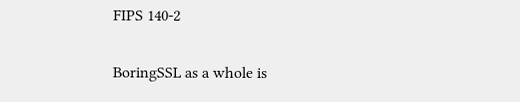FIPS 140-2

BoringSSL as a whole is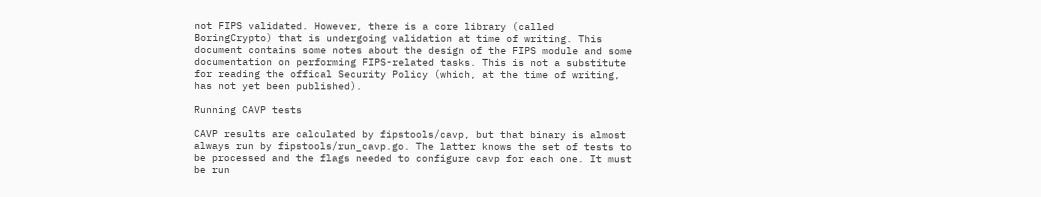not FIPS validated. However, there is a core library (called BoringCrypto) that is undergoing validation at time of writing. This document contains some notes about the design of the FIPS module and some documentation on performing FIPS-related tasks. This is not a substitute for reading the offical Security Policy (which, at the time of writing, has not yet been published).

Running CAVP tests

CAVP results are calculated by fipstools/cavp, but that binary is almost always run by fipstools/run_cavp.go. The latter knows the set of tests to be processed and the flags needed to configure cavp for each one. It must be run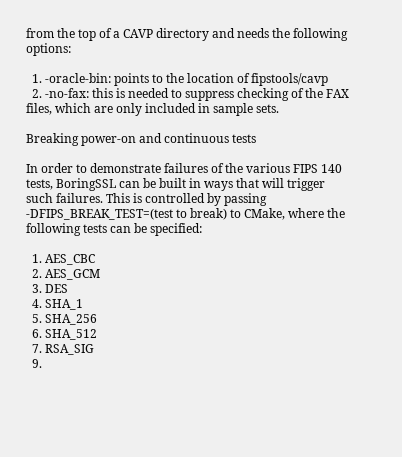from the top of a CAVP directory and needs the following options:

  1. -oracle-bin: points to the location of fipstools/cavp
  2. -no-fax: this is needed to suppress checking of the FAX files, which are only included in sample sets.

Breaking power-on and continuous tests

In order to demonstrate failures of the various FIPS 140 tests, BoringSSL can be built in ways that will trigger such failures. This is controlled by passing -DFIPS_BREAK_TEST=(test to break) to CMake, where the following tests can be specified:

  1. AES_CBC
  2. AES_GCM
  3. DES
  4. SHA_1
  5. SHA_256
  6. SHA_512
  7. RSA_SIG
  9.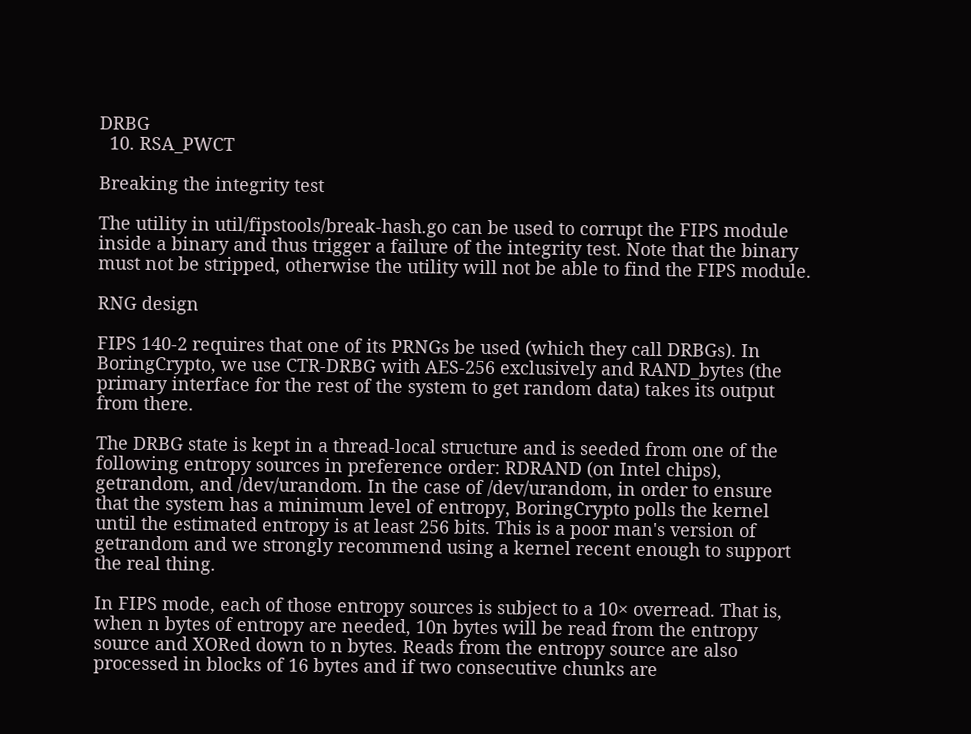DRBG
  10. RSA_PWCT

Breaking the integrity test

The utility in util/fipstools/break-hash.go can be used to corrupt the FIPS module inside a binary and thus trigger a failure of the integrity test. Note that the binary must not be stripped, otherwise the utility will not be able to find the FIPS module.

RNG design

FIPS 140-2 requires that one of its PRNGs be used (which they call DRBGs). In BoringCrypto, we use CTR-DRBG with AES-256 exclusively and RAND_bytes (the primary interface for the rest of the system to get random data) takes its output from there.

The DRBG state is kept in a thread-local structure and is seeded from one of the following entropy sources in preference order: RDRAND (on Intel chips), getrandom, and /dev/urandom. In the case of /dev/urandom, in order to ensure that the system has a minimum level of entropy, BoringCrypto polls the kernel until the estimated entropy is at least 256 bits. This is a poor man's version of getrandom and we strongly recommend using a kernel recent enough to support the real thing.

In FIPS mode, each of those entropy sources is subject to a 10× overread. That is, when n bytes of entropy are needed, 10n bytes will be read from the entropy source and XORed down to n bytes. Reads from the entropy source are also processed in blocks of 16 bytes and if two consecutive chunks are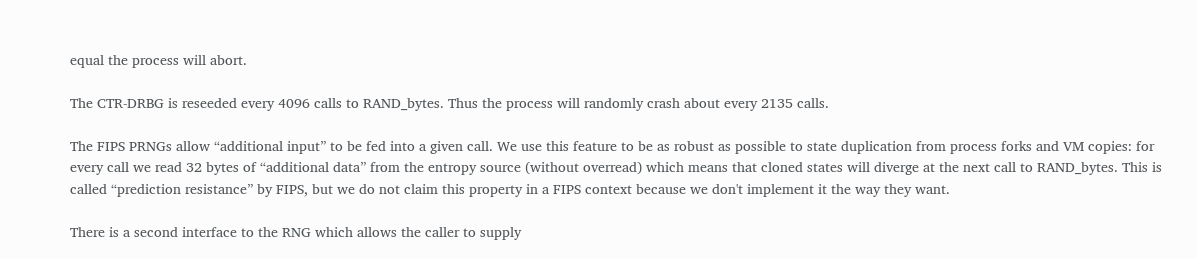equal the process will abort.

The CTR-DRBG is reseeded every 4096 calls to RAND_bytes. Thus the process will randomly crash about every 2135 calls.

The FIPS PRNGs allow “additional input” to be fed into a given call. We use this feature to be as robust as possible to state duplication from process forks and VM copies: for every call we read 32 bytes of “additional data” from the entropy source (without overread) which means that cloned states will diverge at the next call to RAND_bytes. This is called “prediction resistance” by FIPS, but we do not claim this property in a FIPS context because we don't implement it the way they want.

There is a second interface to the RNG which allows the caller to supply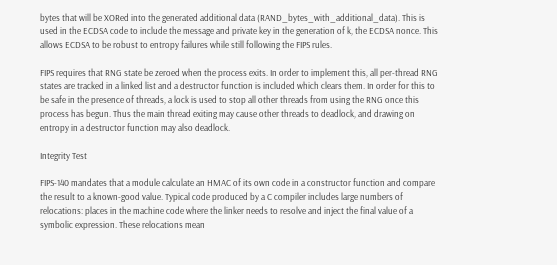bytes that will be XORed into the generated additional data (RAND_bytes_with_additional_data). This is used in the ECDSA code to include the message and private key in the generation of k, the ECDSA nonce. This allows ECDSA to be robust to entropy failures while still following the FIPS rules.

FIPS requires that RNG state be zeroed when the process exits. In order to implement this, all per-thread RNG states are tracked in a linked list and a destructor function is included which clears them. In order for this to be safe in the presence of threads, a lock is used to stop all other threads from using the RNG once this process has begun. Thus the main thread exiting may cause other threads to deadlock, and drawing on entropy in a destructor function may also deadlock.

Integrity Test

FIPS-140 mandates that a module calculate an HMAC of its own code in a constructor function and compare the result to a known-good value. Typical code produced by a C compiler includes large numbers of relocations: places in the machine code where the linker needs to resolve and inject the final value of a symbolic expression. These relocations mean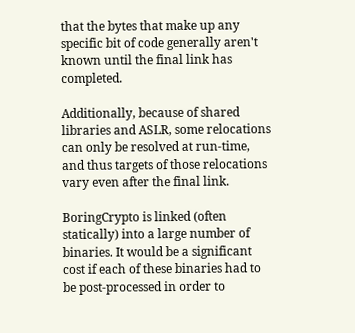that the bytes that make up any specific bit of code generally aren't known until the final link has completed.

Additionally, because of shared libraries and ASLR, some relocations can only be resolved at run-time, and thus targets of those relocations vary even after the final link.

BoringCrypto is linked (often statically) into a large number of binaries. It would be a significant cost if each of these binaries had to be post-processed in order to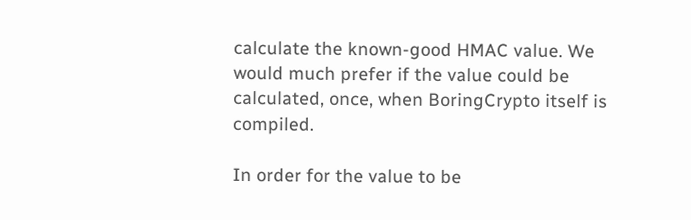calculate the known-good HMAC value. We would much prefer if the value could be calculated, once, when BoringCrypto itself is compiled.

In order for the value to be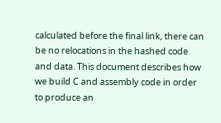calculated before the final link, there can be no relocations in the hashed code and data. This document describes how we build C and assembly code in order to produce an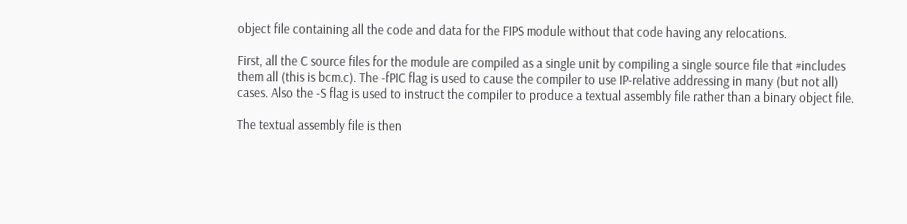object file containing all the code and data for the FIPS module without that code having any relocations.

First, all the C source files for the module are compiled as a single unit by compiling a single source file that #includes them all (this is bcm.c). The -fPIC flag is used to cause the compiler to use IP-relative addressing in many (but not all) cases. Also the -S flag is used to instruct the compiler to produce a textual assembly file rather than a binary object file.

The textual assembly file is then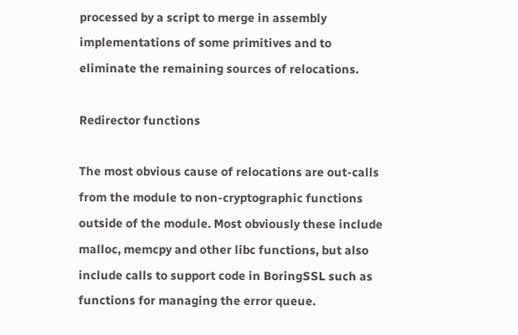processed by a script to merge in assembly implementations of some primitives and to eliminate the remaining sources of relocations.

Redirector functions

The most obvious cause of relocations are out-calls from the module to non-cryptographic functions outside of the module. Most obviously these include malloc, memcpy and other libc functions, but also include calls to support code in BoringSSL such as functions for managing the error queue.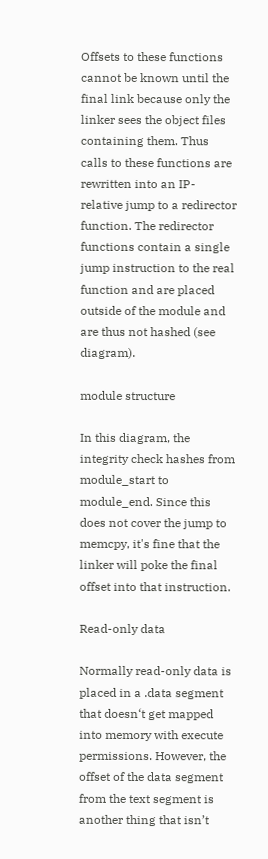Offsets to these functions cannot be known until the final link because only the linker sees the object files containing them. Thus calls to these functions are rewritten into an IP-relative jump to a redirector function. The redirector functions contain a single jump instruction to the real function and are placed outside of the module and are thus not hashed (see diagram).

module structure

In this diagram, the integrity check hashes from module_start to module_end. Since this does not cover the jump to memcpy, it's fine that the linker will poke the final offset into that instruction.

Read-only data

Normally read-only data is placed in a .data segment that doesn‘t get mapped into memory with execute permissions. However, the offset of the data segment from the text segment is another thing that isn’t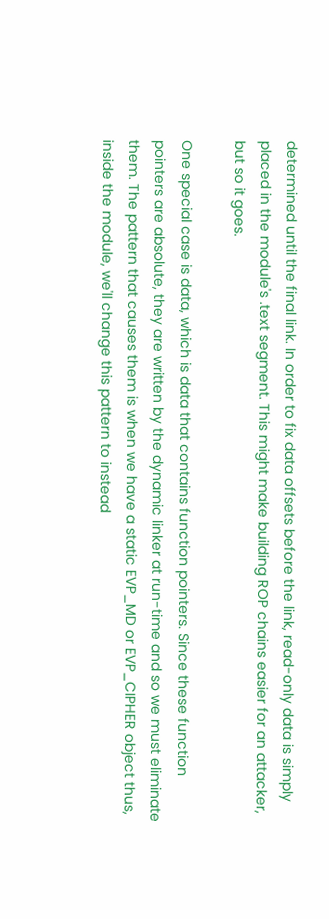determined until the final link. In order to fix data offsets before the link, read-only data is simply placed in the module's .text segment. This might make building ROP chains easier for an attacker, but so it goes.

One special case is data, which is data that contains function pointers. Since these function pointers are absolute, they are written by the dynamic linker at run-time and so we must eliminate them. The pattern that causes them is when we have a static EVP_MD or EVP_CIPHER object thus, inside the module, we'll change this pattern to instead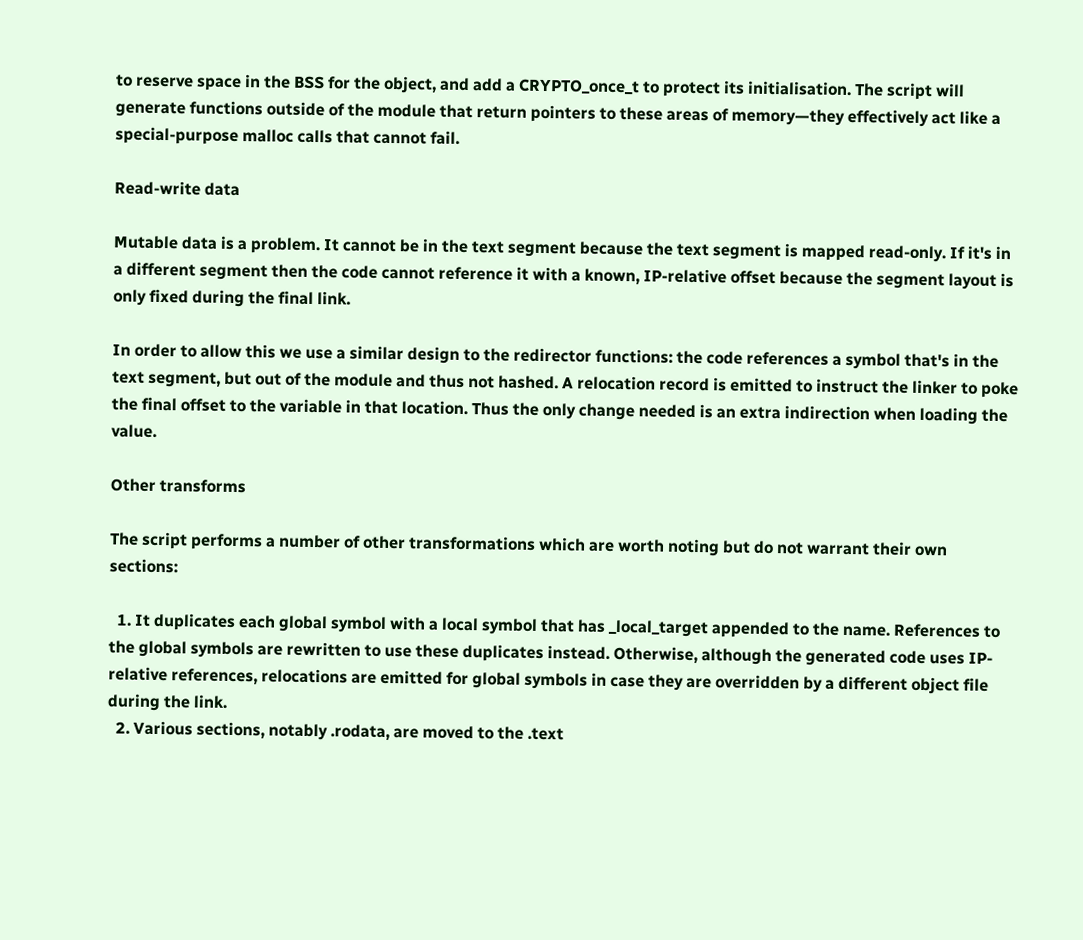to reserve space in the BSS for the object, and add a CRYPTO_once_t to protect its initialisation. The script will generate functions outside of the module that return pointers to these areas of memory—they effectively act like a special-purpose malloc calls that cannot fail.

Read-write data

Mutable data is a problem. It cannot be in the text segment because the text segment is mapped read-only. If it's in a different segment then the code cannot reference it with a known, IP-relative offset because the segment layout is only fixed during the final link.

In order to allow this we use a similar design to the redirector functions: the code references a symbol that's in the text segment, but out of the module and thus not hashed. A relocation record is emitted to instruct the linker to poke the final offset to the variable in that location. Thus the only change needed is an extra indirection when loading the value.

Other transforms

The script performs a number of other transformations which are worth noting but do not warrant their own sections:

  1. It duplicates each global symbol with a local symbol that has _local_target appended to the name. References to the global symbols are rewritten to use these duplicates instead. Otherwise, although the generated code uses IP-relative references, relocations are emitted for global symbols in case they are overridden by a different object file during the link.
  2. Various sections, notably .rodata, are moved to the .text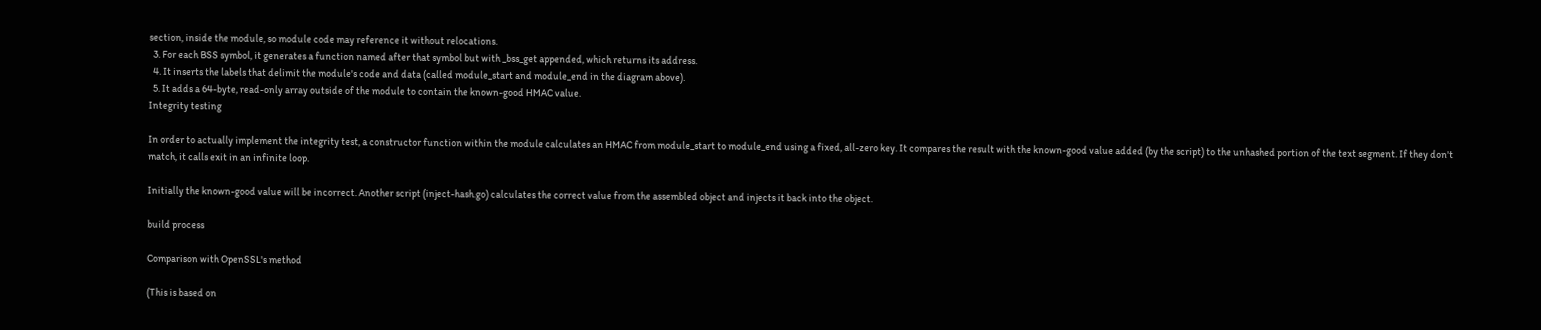section, inside the module, so module code may reference it without relocations.
  3. For each BSS symbol, it generates a function named after that symbol but with _bss_get appended, which returns its address.
  4. It inserts the labels that delimit the module's code and data (called module_start and module_end in the diagram above).
  5. It adds a 64-byte, read-only array outside of the module to contain the known-good HMAC value.
Integrity testing

In order to actually implement the integrity test, a constructor function within the module calculates an HMAC from module_start to module_end using a fixed, all-zero key. It compares the result with the known-good value added (by the script) to the unhashed portion of the text segment. If they don't match, it calls exit in an infinite loop.

Initially the known-good value will be incorrect. Another script (inject-hash.go) calculates the correct value from the assembled object and injects it back into the object.

build process

Comparison with OpenSSL's method

(This is based on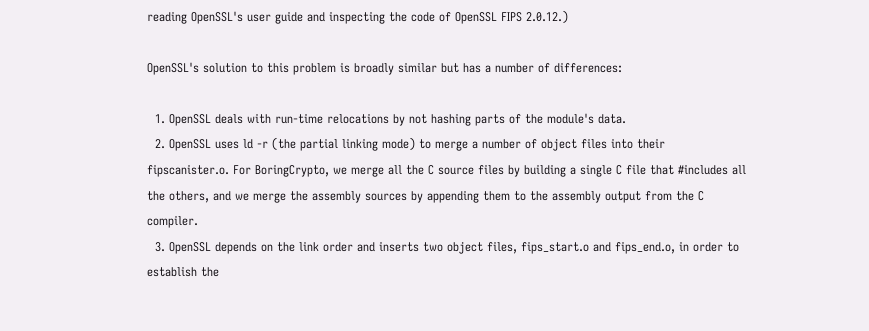reading OpenSSL's user guide and inspecting the code of OpenSSL FIPS 2.0.12.)

OpenSSL's solution to this problem is broadly similar but has a number of differences:

  1. OpenSSL deals with run-time relocations by not hashing parts of the module's data.
  2. OpenSSL uses ld -r (the partial linking mode) to merge a number of object files into their fipscanister.o. For BoringCrypto, we merge all the C source files by building a single C file that #includes all the others, and we merge the assembly sources by appending them to the assembly output from the C compiler.
  3. OpenSSL depends on the link order and inserts two object files, fips_start.o and fips_end.o, in order to establish the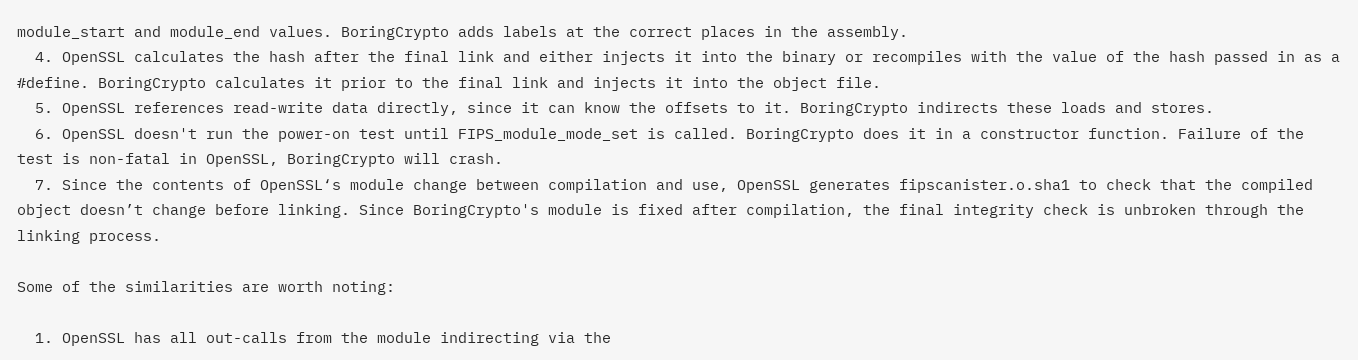module_start and module_end values. BoringCrypto adds labels at the correct places in the assembly.
  4. OpenSSL calculates the hash after the final link and either injects it into the binary or recompiles with the value of the hash passed in as a #define. BoringCrypto calculates it prior to the final link and injects it into the object file.
  5. OpenSSL references read-write data directly, since it can know the offsets to it. BoringCrypto indirects these loads and stores.
  6. OpenSSL doesn't run the power-on test until FIPS_module_mode_set is called. BoringCrypto does it in a constructor function. Failure of the test is non-fatal in OpenSSL, BoringCrypto will crash.
  7. Since the contents of OpenSSL‘s module change between compilation and use, OpenSSL generates fipscanister.o.sha1 to check that the compiled object doesn’t change before linking. Since BoringCrypto's module is fixed after compilation, the final integrity check is unbroken through the linking process.

Some of the similarities are worth noting:

  1. OpenSSL has all out-calls from the module indirecting via the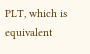PLT, which is equivalent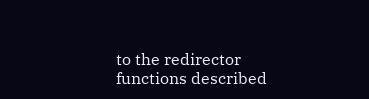to the redirector functions described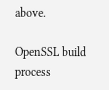above.

OpenSSL build process